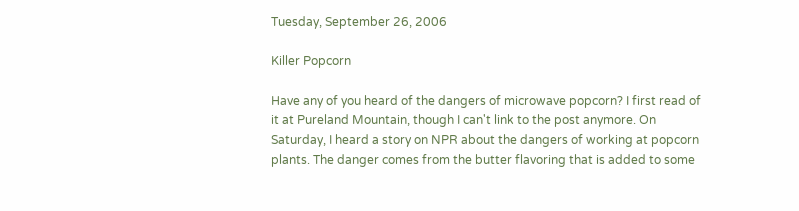Tuesday, September 26, 2006

Killer Popcorn

Have any of you heard of the dangers of microwave popcorn? I first read of it at Pureland Mountain, though I can't link to the post anymore. On Saturday, I heard a story on NPR about the dangers of working at popcorn plants. The danger comes from the butter flavoring that is added to some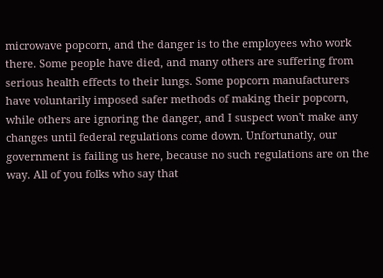microwave popcorn, and the danger is to the employees who work there. Some people have died, and many others are suffering from serious health effects to their lungs. Some popcorn manufacturers have voluntarily imposed safer methods of making their popcorn, while others are ignoring the danger, and I suspect won't make any changes until federal regulations come down. Unfortunatly, our government is failing us here, because no such regulations are on the way. All of you folks who say that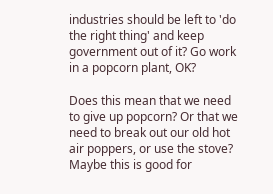industries should be left to 'do the right thing' and keep government out of it? Go work in a popcorn plant, OK?

Does this mean that we need to give up popcorn? Or that we need to break out our old hot air poppers, or use the stove? Maybe this is good for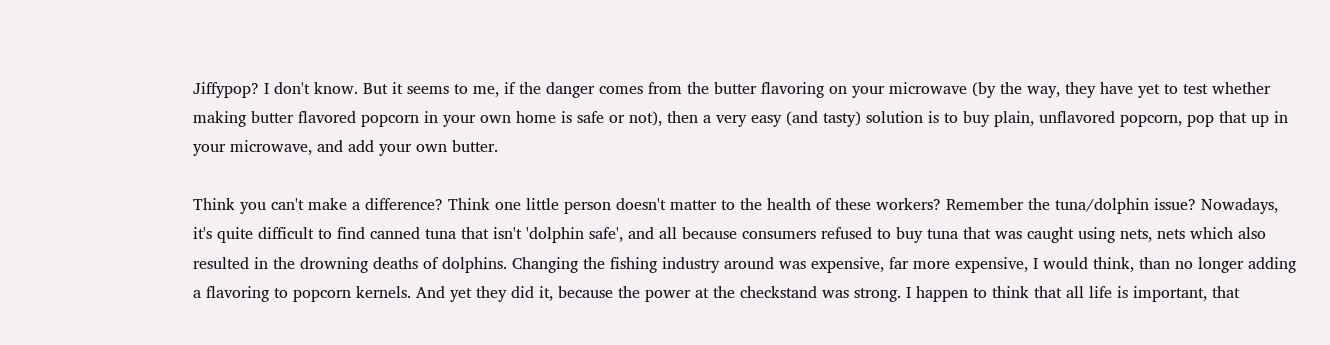Jiffypop? I don't know. But it seems to me, if the danger comes from the butter flavoring on your microwave (by the way, they have yet to test whether making butter flavored popcorn in your own home is safe or not), then a very easy (and tasty) solution is to buy plain, unflavored popcorn, pop that up in your microwave, and add your own butter.

Think you can't make a difference? Think one little person doesn't matter to the health of these workers? Remember the tuna/dolphin issue? Nowadays, it's quite difficult to find canned tuna that isn't 'dolphin safe', and all because consumers refused to buy tuna that was caught using nets, nets which also resulted in the drowning deaths of dolphins. Changing the fishing industry around was expensive, far more expensive, I would think, than no longer adding a flavoring to popcorn kernels. And yet they did it, because the power at the checkstand was strong. I happen to think that all life is important, that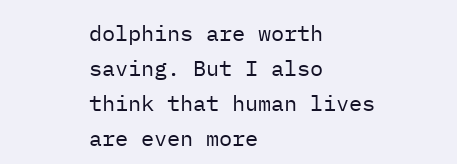dolphins are worth saving. But I also think that human lives are even more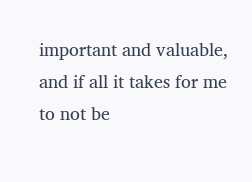important and valuable, and if all it takes for me to not be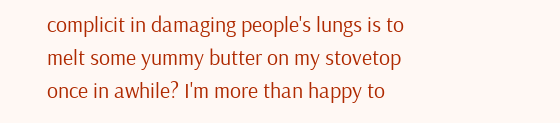complicit in damaging people's lungs is to melt some yummy butter on my stovetop once in awhile? I'm more than happy to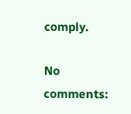comply.

No comments: